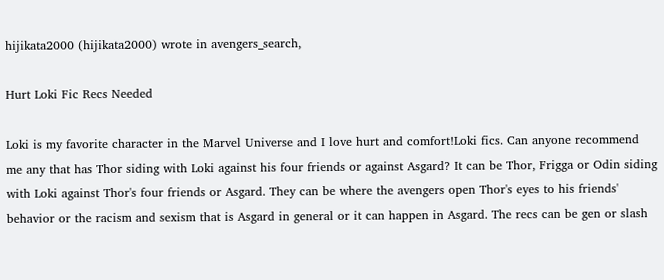hijikata2000 (hijikata2000) wrote in avengers_search,

Hurt Loki Fic Recs Needed

Loki is my favorite character in the Marvel Universe and I love hurt and comfort!Loki fics. Can anyone recommend me any that has Thor siding with Loki against his four friends or against Asgard? It can be Thor, Frigga or Odin siding with Loki against Thor's four friends or Asgard. They can be where the avengers open Thor's eyes to his friends' behavior or the racism and sexism that is Asgard in general or it can happen in Asgard. The recs can be gen or slash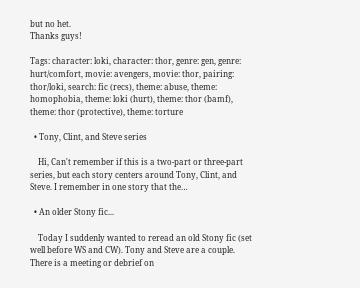but no het.
Thanks guys!

Tags: character: loki, character: thor, genre: gen, genre: hurt/comfort, movie: avengers, movie: thor, pairing: thor/loki, search: fic (recs), theme: abuse, theme: homophobia, theme: loki (hurt), theme: thor (bamf), theme: thor (protective), theme: torture

  • Tony, Clint, and Steve series

    Hi, Can't remember if this is a two-part or three-part series, but each story centers around Tony, Clint, and Steve. I remember in one story that the…

  • An older Stony fic...

    Today I suddenly wanted to reread an old Stony fic (set well before WS and CW). Tony and Steve are a couple. There is a meeting or debrief on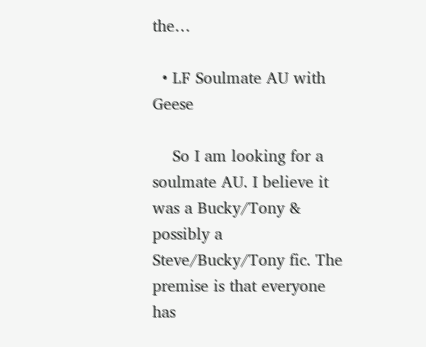the…

  • LF Soulmate AU with Geese

    So I am looking for a soulmate AU. I believe it was a Bucky/Tony & possibly a Steve/Bucky/Tony fic. The premise is that everyone has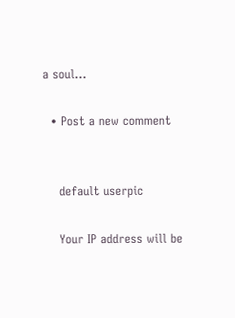a soul…

  • Post a new comment


    default userpic

    Your IP address will be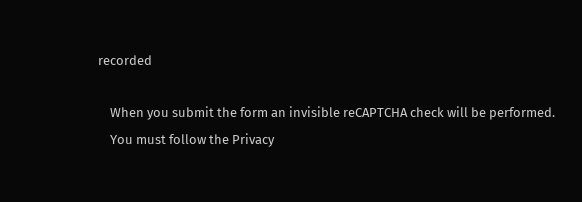recorded

    When you submit the form an invisible reCAPTCHA check will be performed.
    You must follow the Privacy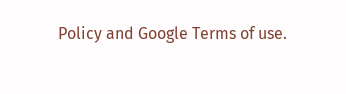Policy and Google Terms of use.